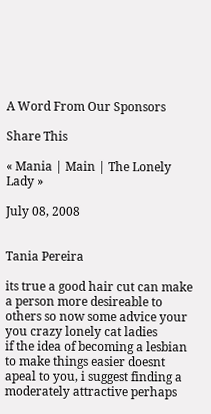A Word From Our Sponsors

Share This

« Mania | Main | The Lonely Lady »

July 08, 2008


Tania Pereira

its true a good hair cut can make a person more desireable to others so now some advice your you crazy lonely cat ladies
if the idea of becoming a lesbian to make things easier doesnt apeal to you, i suggest finding a moderately attractive perhaps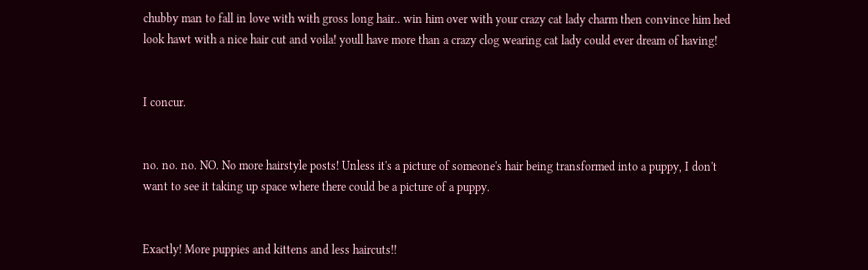chubby man to fall in love with with gross long hair.. win him over with your crazy cat lady charm then convince him hed look hawt with a nice hair cut and voila! youll have more than a crazy clog wearing cat lady could ever dream of having!


I concur.


no. no. no. NO. No more hairstyle posts! Unless it's a picture of someone's hair being transformed into a puppy, I don't want to see it taking up space where there could be a picture of a puppy.


Exactly! More puppies and kittens and less haircuts!!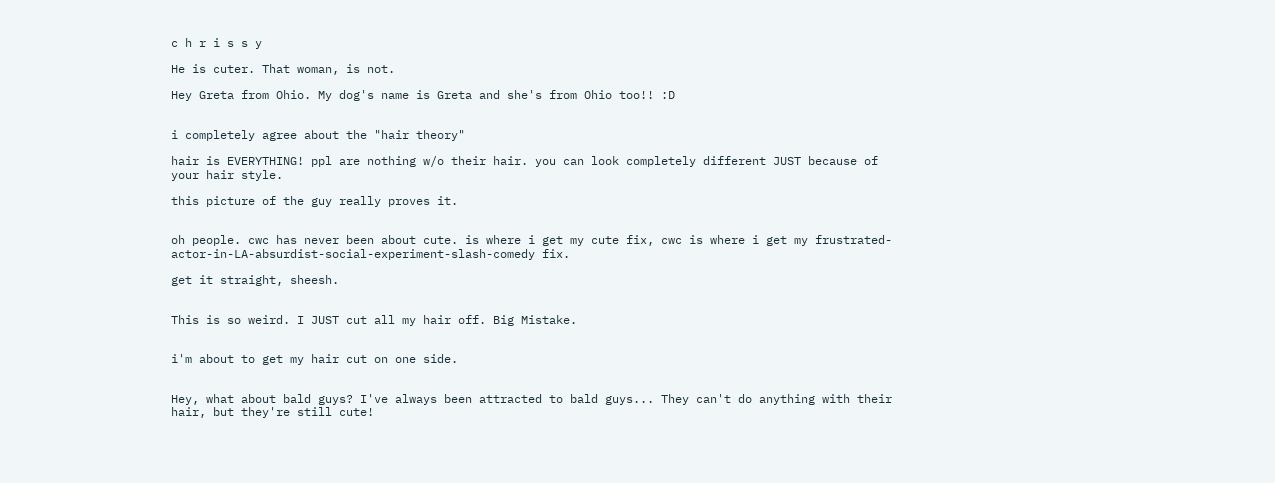c h r i s s y

He is cuter. That woman, is not.

Hey Greta from Ohio. My dog's name is Greta and she's from Ohio too!! :D


i completely agree about the "hair theory"

hair is EVERYTHING! ppl are nothing w/o their hair. you can look completely different JUST because of your hair style.

this picture of the guy really proves it.


oh people. cwc has never been about cute. is where i get my cute fix, cwc is where i get my frustrated-actor-in-LA-absurdist-social-experiment-slash-comedy fix.

get it straight, sheesh.


This is so weird. I JUST cut all my hair off. Big Mistake.


i'm about to get my hair cut on one side.


Hey, what about bald guys? I've always been attracted to bald guys... They can't do anything with their hair, but they're still cute!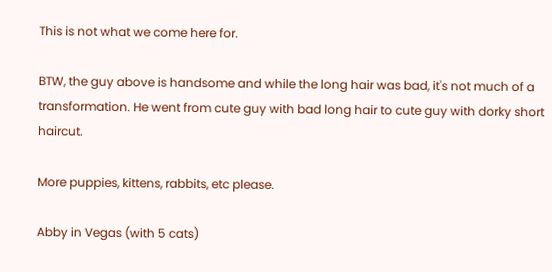This is not what we come here for.

BTW, the guy above is handsome and while the long hair was bad, it's not much of a transformation. He went from cute guy with bad long hair to cute guy with dorky short haircut.

More puppies, kittens, rabbits, etc please.

Abby in Vegas (with 5 cats)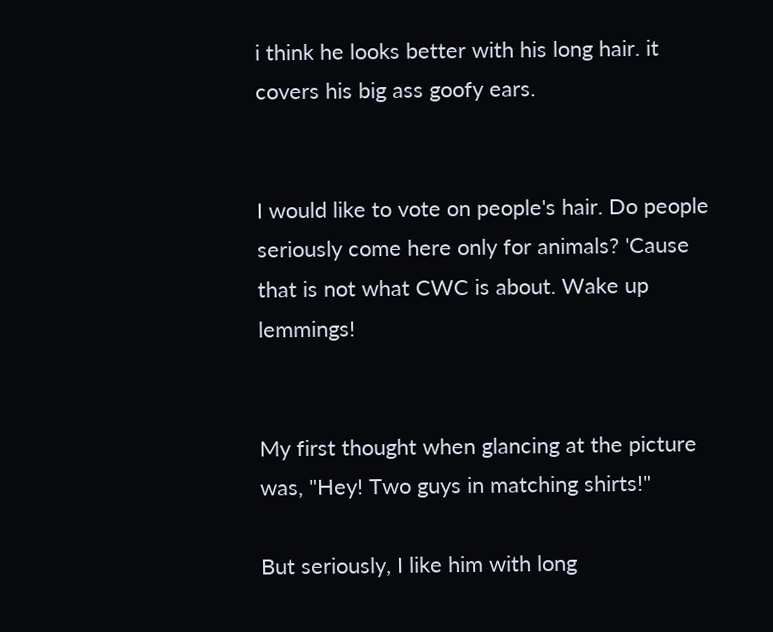i think he looks better with his long hair. it covers his big ass goofy ears.


I would like to vote on people's hair. Do people seriously come here only for animals? 'Cause that is not what CWC is about. Wake up lemmings!


My first thought when glancing at the picture was, "Hey! Two guys in matching shirts!"

But seriously, I like him with long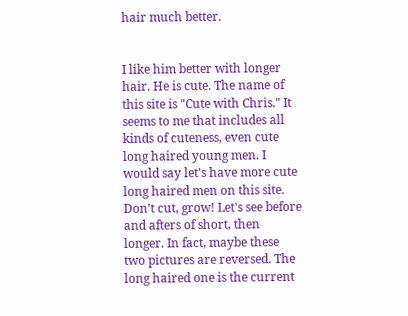hair much better.


I like him better with longer hair. He is cute. The name of this site is "Cute with Chris." It seems to me that includes all kinds of cuteness, even cute long haired young men. I would say let's have more cute long haired men on this site. Don't cut, grow! Let's see before and afters of short, then longer. In fact, maybe these two pictures are reversed. The long haired one is the current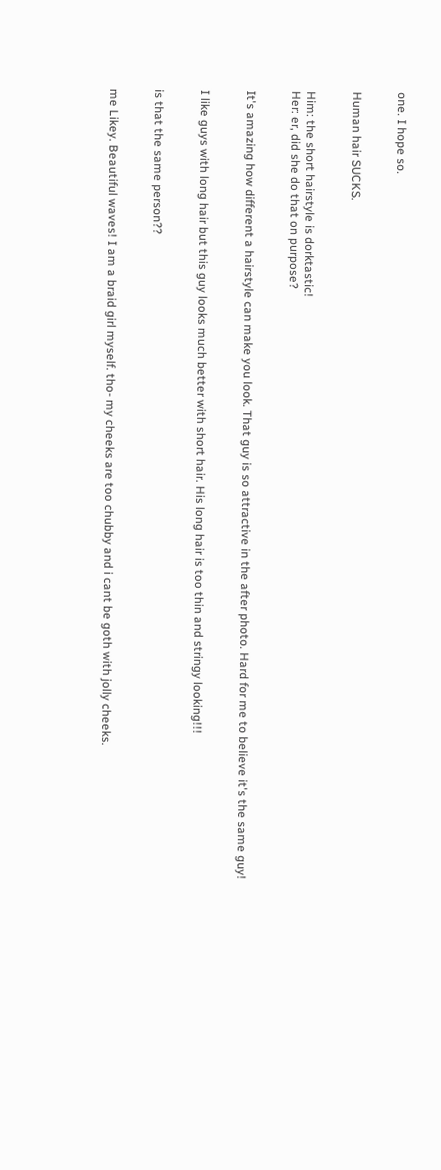one. I hope so.


Human hair SUCKS.


Him: the short hairstyle is dorktastic!
Her: er, did she do that on purpose?


It's amazing how different a hairstyle can make you look. That guy is so attractive in the after photo. Hard for me to believe it's the same guy!


I like guys with long hair but this guy looks much better with short hair. His long hair is too thin and stringy looking!!!


is that the same person??


me Likey. Beautiful waves! I am a braid girl myself. tho- my cheeks are too chubby and i cant be goth with jolly cheeks.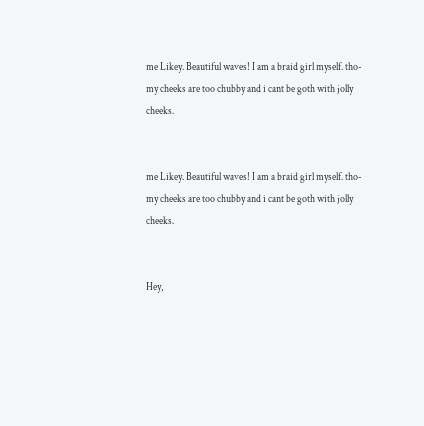me Likey. Beautiful waves! I am a braid girl myself. tho- my cheeks are too chubby and i cant be goth with jolly cheeks.


me Likey. Beautiful waves! I am a braid girl myself. tho- my cheeks are too chubby and i cant be goth with jolly cheeks.


Hey,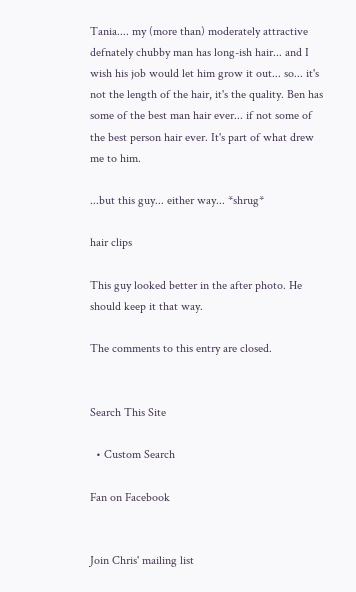Tania.... my (more than) moderately attractive defnately chubby man has long-ish hair... and I wish his job would let him grow it out... so... it's not the length of the hair, it's the quality. Ben has some of the best man hair ever... if not some of the best person hair ever. It's part of what drew me to him.

...but this guy... either way... *shrug*

hair clips

This guy looked better in the after photo. He should keep it that way.

The comments to this entry are closed.


Search This Site

  • Custom Search

Fan on Facebook


Join Chris' mailing list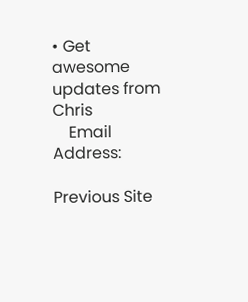• Get awesome updates from Chris
    Email Address:

Previous Site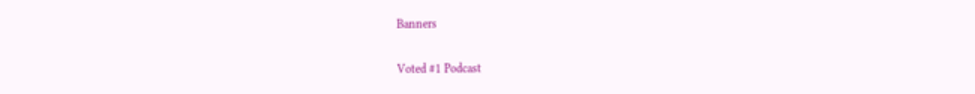Banners

Voted #1 Podcast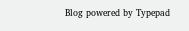Blog powered by Typepad